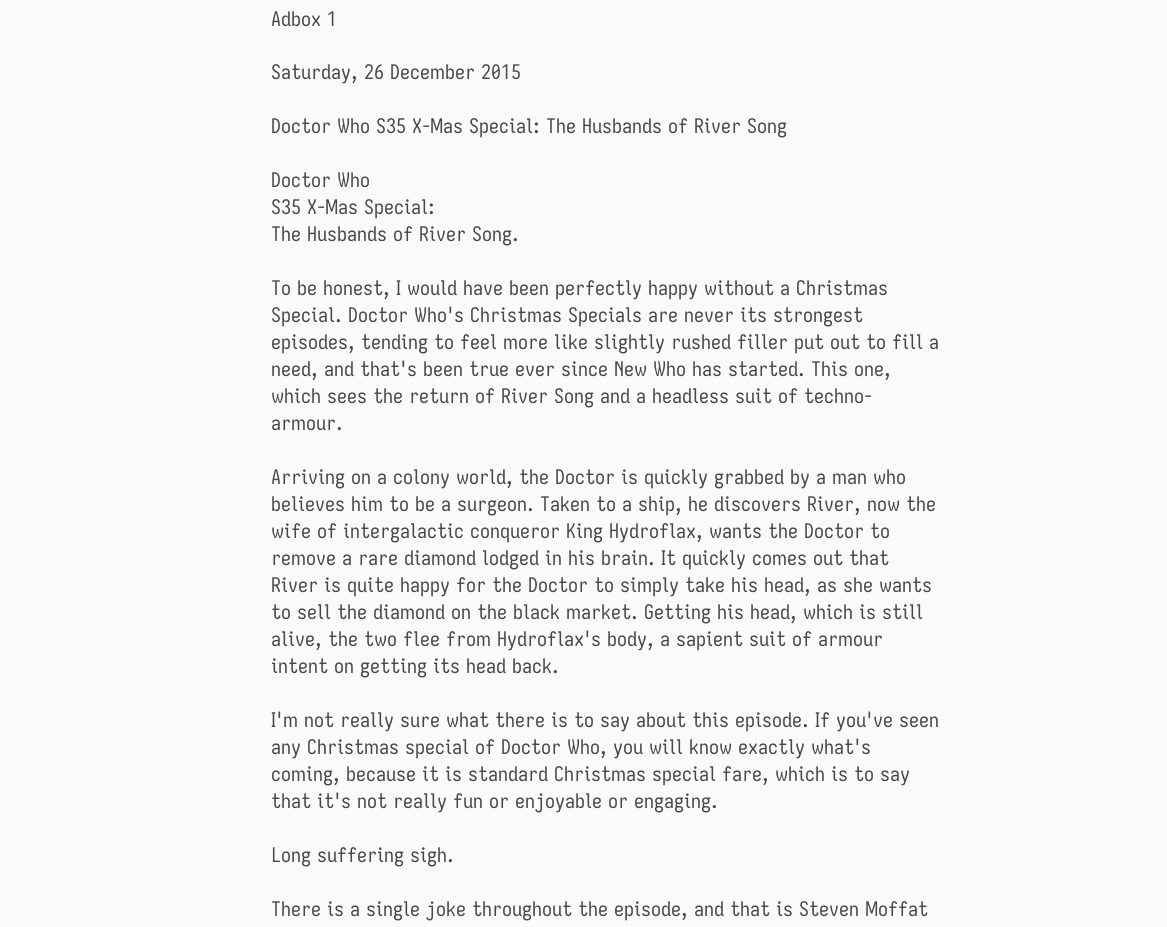Adbox 1

Saturday, 26 December 2015

Doctor Who S35 X-Mas Special: The Husbands of River Song

Doctor Who
S35 X-Mas Special:
The Husbands of River Song.

To be honest, I would have been perfectly happy without a Christmas Special. Doctor Who's Christmas Specials are never its strongest episodes, tending to feel more like slightly rushed filler put out to fill a need, and that's been true ever since New Who has started. This one, which sees the return of River Song and a headless suit of techno-armour.

Arriving on a colony world, the Doctor is quickly grabbed by a man who believes him to be a surgeon. Taken to a ship, he discovers River, now the wife of intergalactic conqueror King Hydroflax, wants the Doctor to remove a rare diamond lodged in his brain. It quickly comes out that River is quite happy for the Doctor to simply take his head, as she wants to sell the diamond on the black market. Getting his head, which is still alive, the two flee from Hydroflax's body, a sapient suit of armour intent on getting its head back.

I'm not really sure what there is to say about this episode. If you've seen any Christmas special of Doctor Who, you will know exactly what's coming, because it is standard Christmas special fare, which is to say that it's not really fun or enjoyable or engaging.

Long suffering sigh.

There is a single joke throughout the episode, and that is Steven Moffat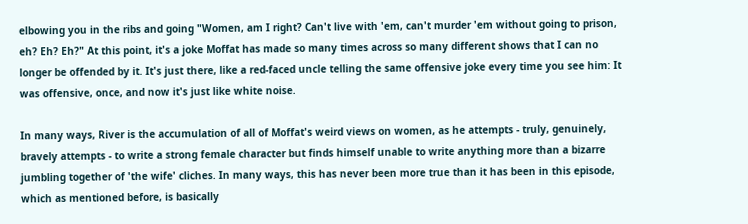elbowing you in the ribs and going "Women, am I right? Can't live with 'em, can't murder 'em without going to prison, eh? Eh? Eh?" At this point, it's a joke Moffat has made so many times across so many different shows that I can no longer be offended by it. It's just there, like a red-faced uncle telling the same offensive joke every time you see him: It was offensive, once, and now it's just like white noise.

In many ways, River is the accumulation of all of Moffat's weird views on women, as he attempts - truly, genuinely, bravely attempts - to write a strong female character but finds himself unable to write anything more than a bizarre jumbling together of 'the wife' cliches. In many ways, this has never been more true than it has been in this episode, which as mentioned before, is basically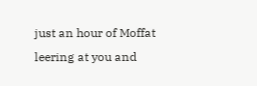just an hour of Moffat leering at you and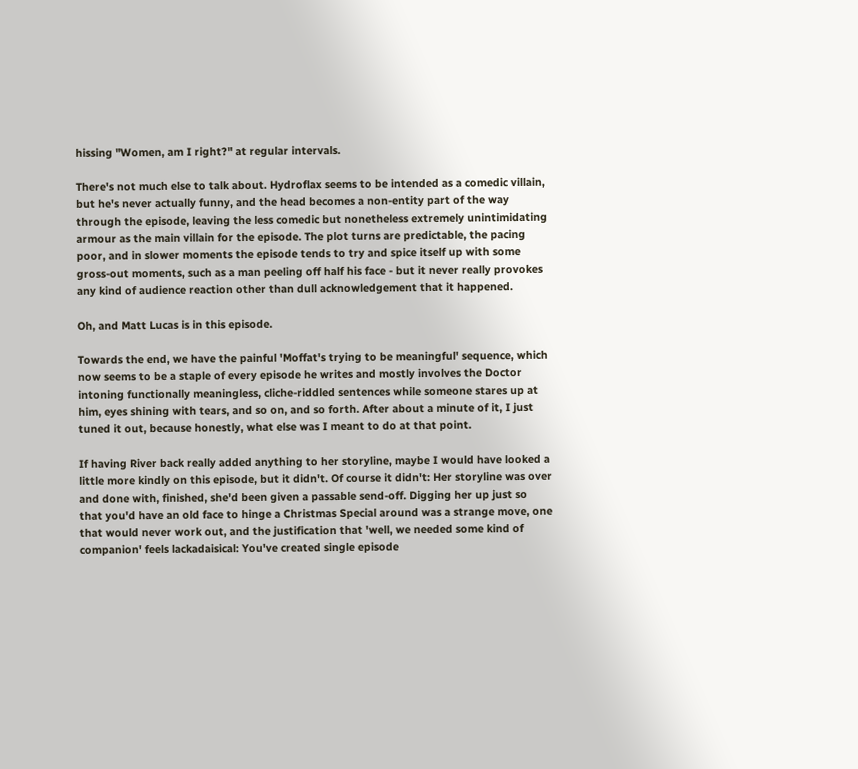hissing "Women, am I right?" at regular intervals.

There's not much else to talk about. Hydroflax seems to be intended as a comedic villain, but he's never actually funny, and the head becomes a non-entity part of the way through the episode, leaving the less comedic but nonetheless extremely unintimidating armour as the main villain for the episode. The plot turns are predictable, the pacing poor, and in slower moments the episode tends to try and spice itself up with some gross-out moments, such as a man peeling off half his face - but it never really provokes any kind of audience reaction other than dull acknowledgement that it happened.

Oh, and Matt Lucas is in this episode.

Towards the end, we have the painful 'Moffat's trying to be meaningful' sequence, which now seems to be a staple of every episode he writes and mostly involves the Doctor intoning functionally meaningless, cliche-riddled sentences while someone stares up at him, eyes shining with tears, and so on, and so forth. After about a minute of it, I just tuned it out, because honestly, what else was I meant to do at that point.

If having River back really added anything to her storyline, maybe I would have looked a little more kindly on this episode, but it didn't. Of course it didn't: Her storyline was over and done with, finished, she'd been given a passable send-off. Digging her up just so that you'd have an old face to hinge a Christmas Special around was a strange move, one that would never work out, and the justification that 'well, we needed some kind of companion' feels lackadaisical: You've created single episode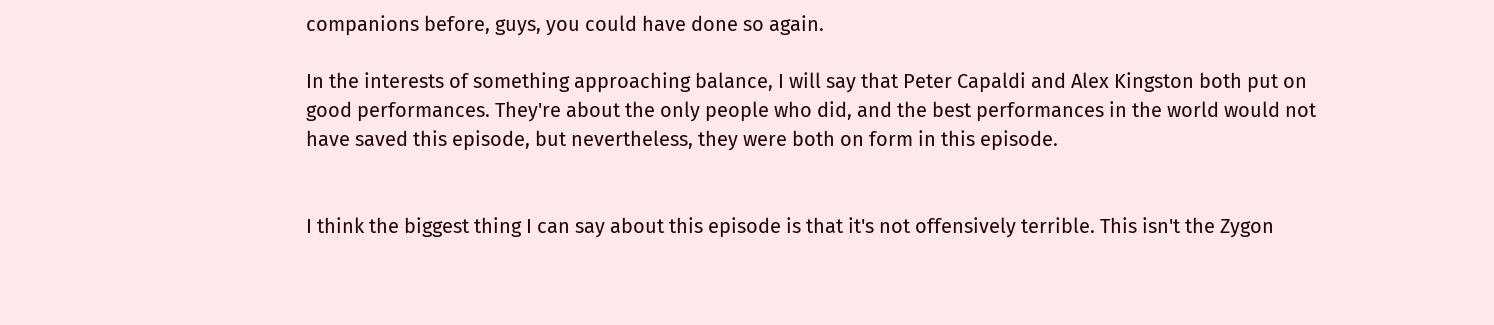companions before, guys, you could have done so again.

In the interests of something approaching balance, I will say that Peter Capaldi and Alex Kingston both put on good performances. They're about the only people who did, and the best performances in the world would not have saved this episode, but nevertheless, they were both on form in this episode.


I think the biggest thing I can say about this episode is that it's not offensively terrible. This isn't the Zygon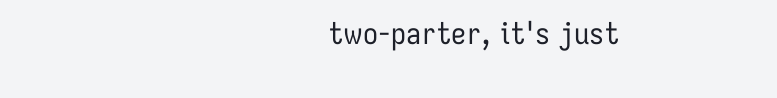two-parter, it's just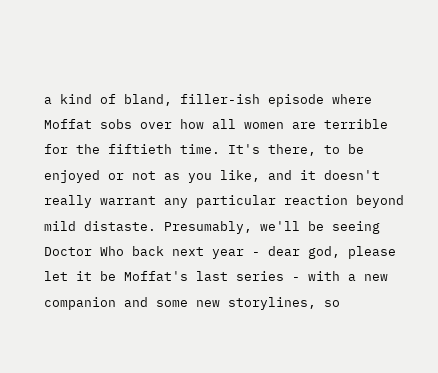a kind of bland, filler-ish episode where Moffat sobs over how all women are terrible for the fiftieth time. It's there, to be enjoyed or not as you like, and it doesn't really warrant any particular reaction beyond mild distaste. Presumably, we'll be seeing Doctor Who back next year - dear god, please let it be Moffat's last series - with a new companion and some new storylines, so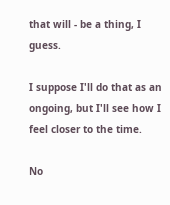that will - be a thing, I guess.

I suppose I'll do that as an ongoing, but I'll see how I feel closer to the time.

No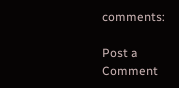comments:

Post a Comment